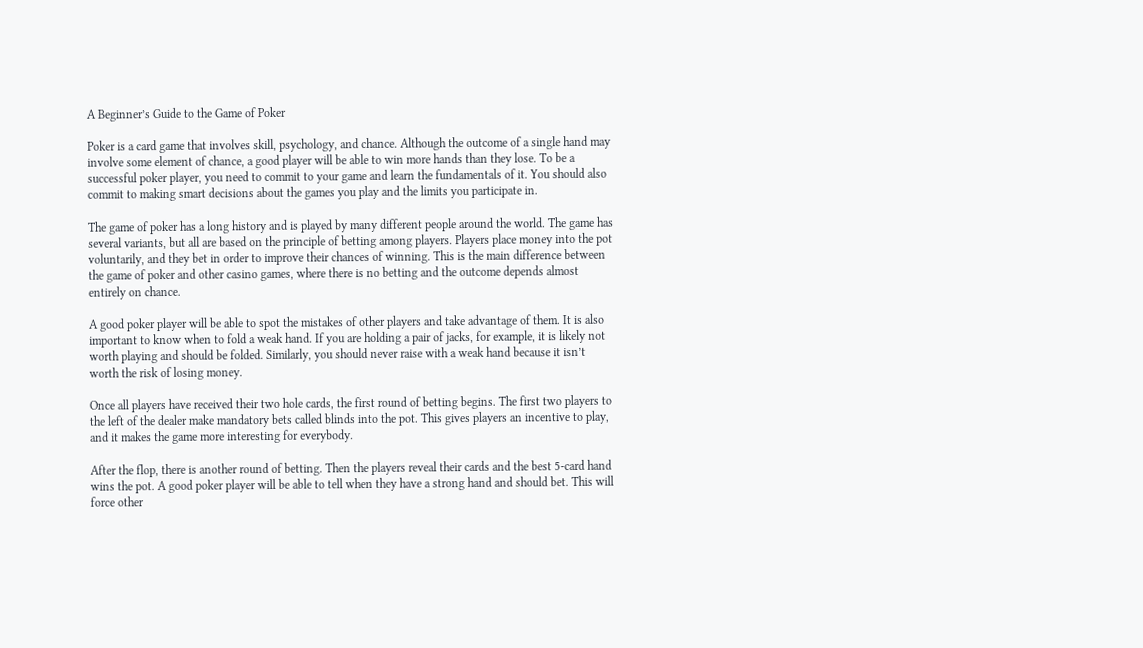A Beginner’s Guide to the Game of Poker

Poker is a card game that involves skill, psychology, and chance. Although the outcome of a single hand may involve some element of chance, a good player will be able to win more hands than they lose. To be a successful poker player, you need to commit to your game and learn the fundamentals of it. You should also commit to making smart decisions about the games you play and the limits you participate in.

The game of poker has a long history and is played by many different people around the world. The game has several variants, but all are based on the principle of betting among players. Players place money into the pot voluntarily, and they bet in order to improve their chances of winning. This is the main difference between the game of poker and other casino games, where there is no betting and the outcome depends almost entirely on chance.

A good poker player will be able to spot the mistakes of other players and take advantage of them. It is also important to know when to fold a weak hand. If you are holding a pair of jacks, for example, it is likely not worth playing and should be folded. Similarly, you should never raise with a weak hand because it isn’t worth the risk of losing money.

Once all players have received their two hole cards, the first round of betting begins. The first two players to the left of the dealer make mandatory bets called blinds into the pot. This gives players an incentive to play, and it makes the game more interesting for everybody.

After the flop, there is another round of betting. Then the players reveal their cards and the best 5-card hand wins the pot. A good poker player will be able to tell when they have a strong hand and should bet. This will force other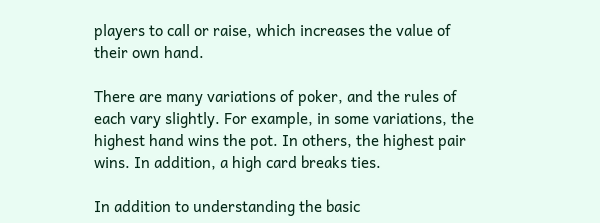players to call or raise, which increases the value of their own hand.

There are many variations of poker, and the rules of each vary slightly. For example, in some variations, the highest hand wins the pot. In others, the highest pair wins. In addition, a high card breaks ties.

In addition to understanding the basic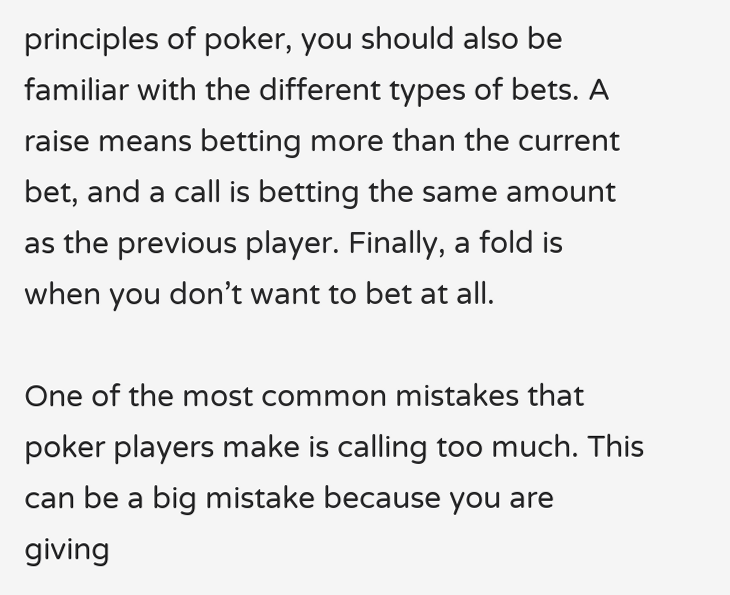principles of poker, you should also be familiar with the different types of bets. A raise means betting more than the current bet, and a call is betting the same amount as the previous player. Finally, a fold is when you don’t want to bet at all.

One of the most common mistakes that poker players make is calling too much. This can be a big mistake because you are giving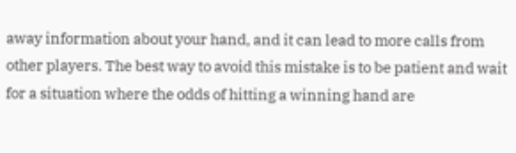away information about your hand, and it can lead to more calls from other players. The best way to avoid this mistake is to be patient and wait for a situation where the odds of hitting a winning hand are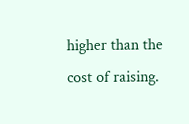higher than the cost of raising.